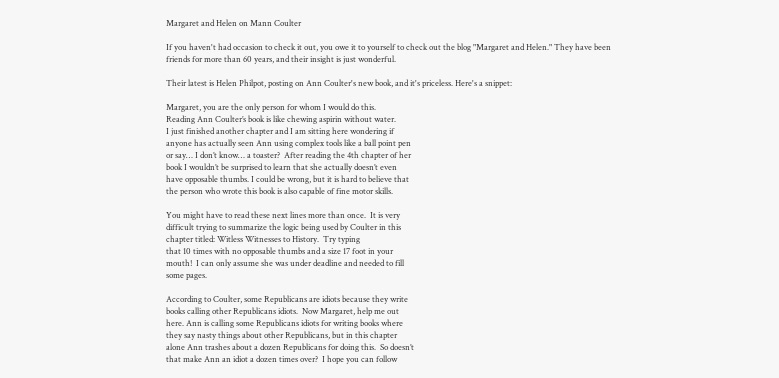Margaret and Helen on Mann Coulter

If you haven't had occasion to check it out, you owe it to yourself to check out the blog "Margaret and Helen." They have been friends for more than 60 years, and their insight is just wonderful.

Their latest is Helen Philpot, posting on Ann Coulter's new book, and it's priceless. Here's a snippet:

Margaret, you are the only person for whom I would do this.
Reading Ann Coulter’s book is like chewing aspirin without water.
I just finished another chapter and I am sitting here wondering if
anyone has actually seen Ann using complex tools like a ball point pen
or say… I don’t know… a toaster?  After reading the 4th chapter of her
book I wouldn’t be surprised to learn that she actually doesn’t even
have opposable thumbs. I could be wrong, but it is hard to believe that
the person who wrote this book is also capable of fine motor skills.

You might have to read these next lines more than once.  It is very
difficult trying to summarize the logic being used by Coulter in this
chapter titled: Witless Witnesses to History.  Try typing
that 10 times with no opposable thumbs and a size 17 foot in your
mouth!  I can only assume she was under deadline and needed to fill
some pages.

According to Coulter, some Republicans are idiots because they write
books calling other Republicans idiots.  Now Margaret, help me out
here. Ann is calling some Republicans idiots for writing books where
they say nasty things about other Republicans, but in this chapter
alone Ann trashes about a dozen Republicans for doing this.  So doesn’t
that make Ann an idiot a dozen times over?  I hope you can follow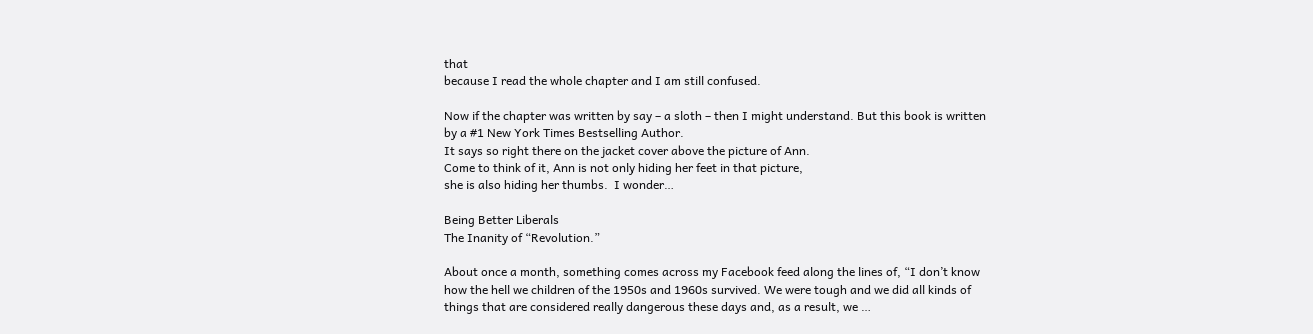that
because I read the whole chapter and I am still confused.

Now if the chapter was written by say – a sloth – then I might understand. But this book is written by a #1 New York Times Bestselling Author.
It says so right there on the jacket cover above the picture of Ann.
Come to think of it, Ann is not only hiding her feet in that picture,
she is also hiding her thumbs.  I wonder…

Being Better Liberals
The Inanity of “Revolution.”

About once a month, something comes across my Facebook feed along the lines of, “I don’t know how the hell we children of the 1950s and 1960s survived. We were tough and we did all kinds of things that are considered really dangerous these days and, as a result, we …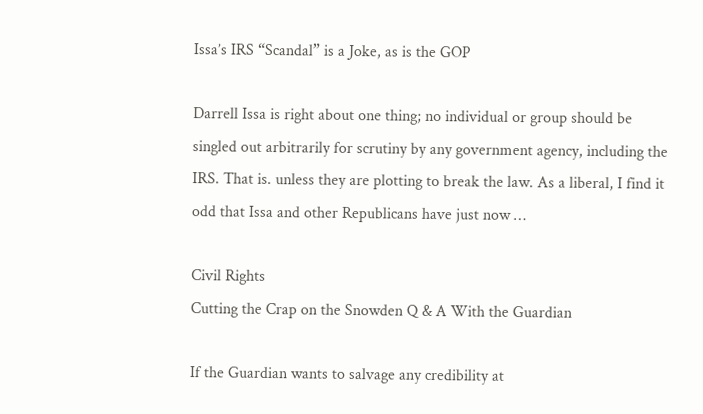Issa’s IRS “Scandal” is a Joke, as is the GOP

Darrell Issa is right about one thing; no individual or group should be singled out arbitrarily for scrutiny by any government agency, including the IRS. That is. unless they are plotting to break the law. As a liberal, I find it odd that Issa and other Republicans have just now …

Civil Rights
Cutting the Crap on the Snowden Q & A With the Guardian

If the Guardian wants to salvage any credibility at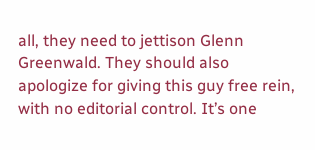all, they need to jettison Glenn Greenwald. They should also apologize for giving this guy free rein, with no editorial control. It’s one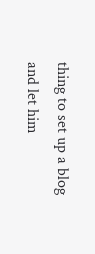thing to set up a blog and let him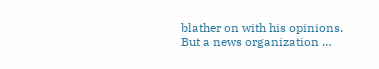blather on with his opinions. But a news organization …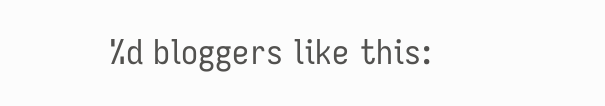%d bloggers like this: